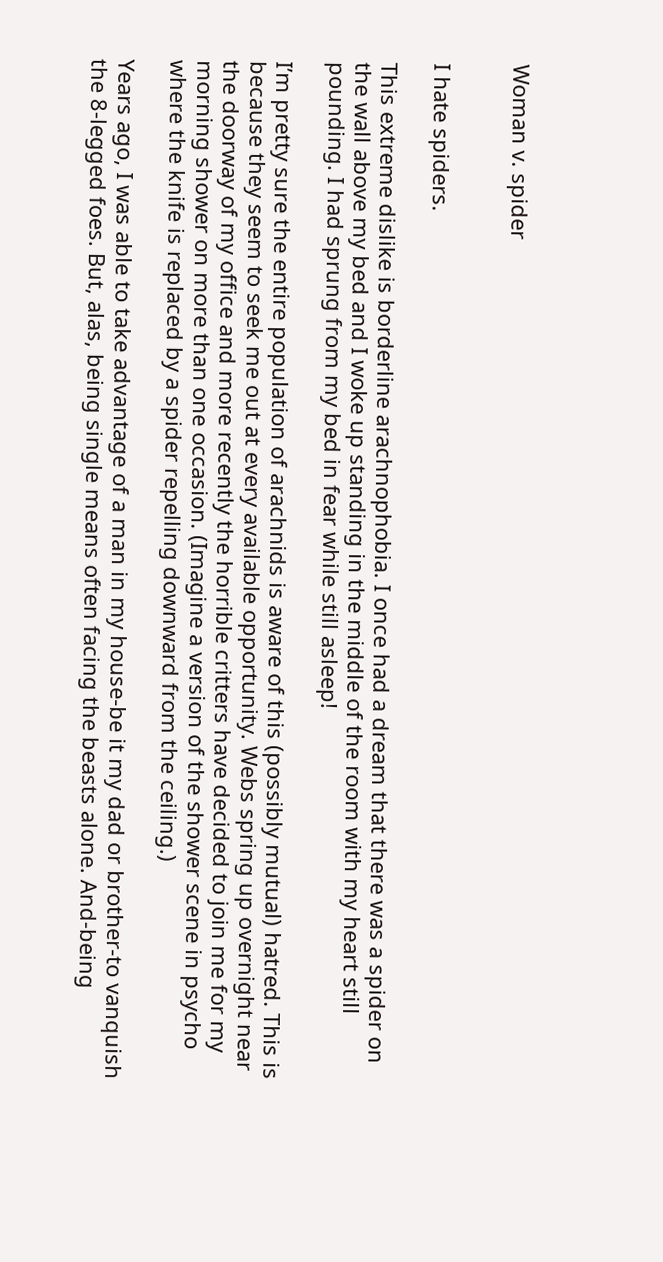Woman v. spider


I hate spiders.

This extreme dislike is borderline arachnophobia. I once had a dream that there was a spider on the wall above my bed and I woke up standing in the middle of the room with my heart still pounding. I had sprung from my bed in fear while still asleep!

I’m pretty sure the entire population of arachnids is aware of this (possibly mutual) hatred. This is because they seem to seek me out at every available opportunity. Webs spring up overnight near the doorway of my office and more recently the horrible critters have decided to join me for my morning shower on more than one occasion. (Imagine a version of the shower scene in psycho where the knife is replaced by a spider repelling downward from the ceiling.)

Years ago, I was able to take advantage of a man in my house-be it my dad or brother-to vanquish the 8-legged foes. But, alas, being single means often facing the beasts alone. And-being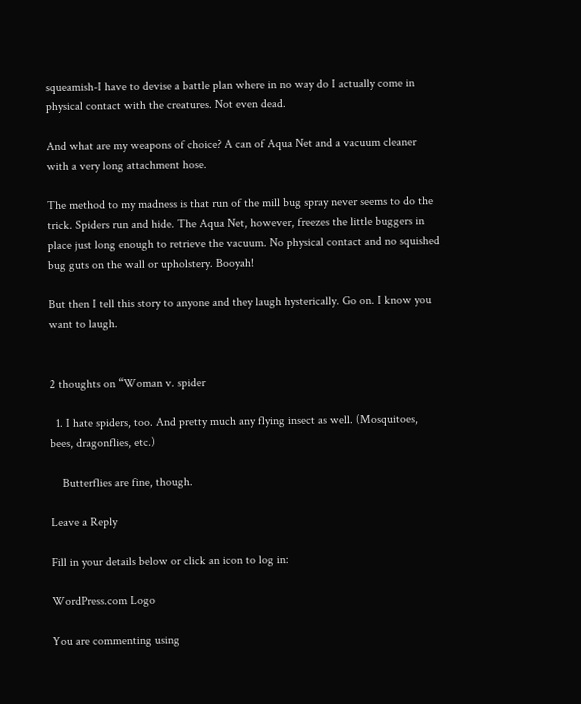squeamish-I have to devise a battle plan where in no way do I actually come in physical contact with the creatures. Not even dead.

And what are my weapons of choice? A can of Aqua Net and a vacuum cleaner with a very long attachment hose.

The method to my madness is that run of the mill bug spray never seems to do the trick. Spiders run and hide. The Aqua Net, however, freezes the little buggers in place just long enough to retrieve the vacuum. No physical contact and no squished bug guts on the wall or upholstery. Booyah!

But then I tell this story to anyone and they laugh hysterically. Go on. I know you want to laugh.


2 thoughts on “Woman v. spider

  1. I hate spiders, too. And pretty much any flying insect as well. (Mosquitoes, bees, dragonflies, etc.)

    Butterflies are fine, though.

Leave a Reply

Fill in your details below or click an icon to log in:

WordPress.com Logo

You are commenting using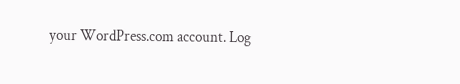your WordPress.com account. Log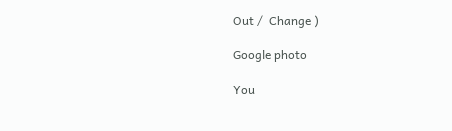Out /  Change )

Google photo

You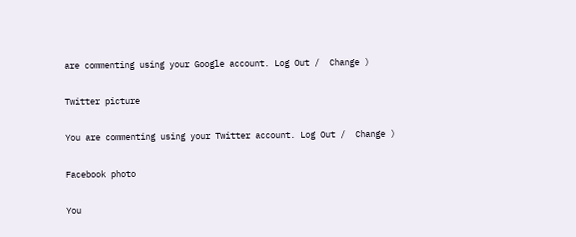are commenting using your Google account. Log Out /  Change )

Twitter picture

You are commenting using your Twitter account. Log Out /  Change )

Facebook photo

You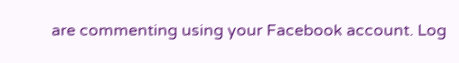are commenting using your Facebook account. Log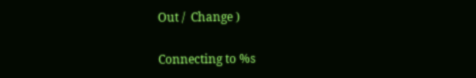Out /  Change )

Connecting to %s